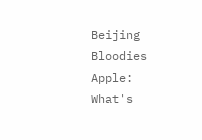Beijing Bloodies Apple: What's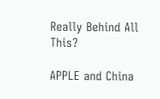Really Behind All This?

APPLE and China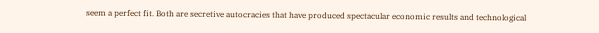seem a perfect fit. Both are secretive autocracies that have produced spectacular economic results and technological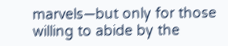marvels—but only for those willing to abide by the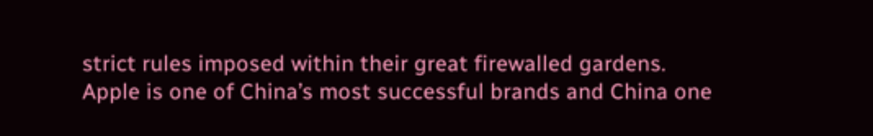strict rules imposed within their great firewalled gardens. Apple is one of China’s most successful brands and China one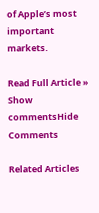of Apple’s most important markets.

Read Full Article »
Show commentsHide Comments

Related Articles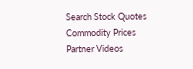Search Stock Quotes
Commodity Prices
Partner Videos